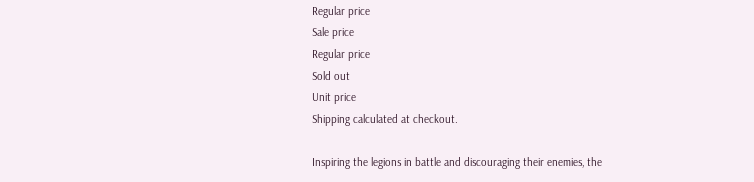Regular price
Sale price
Regular price
Sold out
Unit price
Shipping calculated at checkout.

Inspiring the legions in battle and discouraging their enemies, the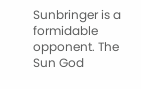Sunbringer is a formidable opponent. The Sun God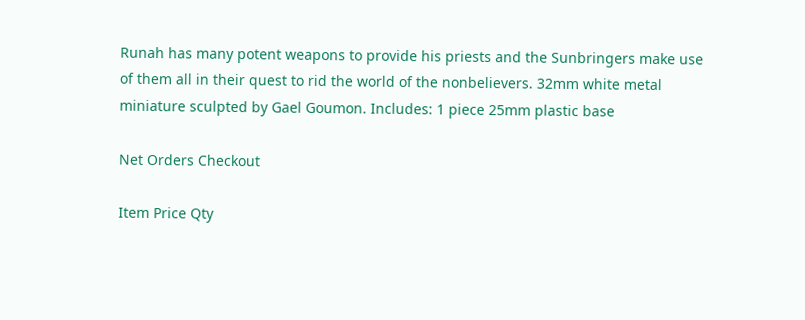Runah has many potent weapons to provide his priests and the Sunbringers make use of them all in their quest to rid the world of the nonbelievers. 32mm white metal miniature sculpted by Gael Goumon. Includes: 1 piece 25mm plastic base

Net Orders Checkout

Item Price Qty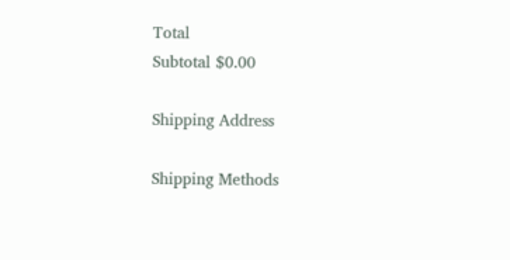Total
Subtotal $0.00

Shipping Address

Shipping Methods